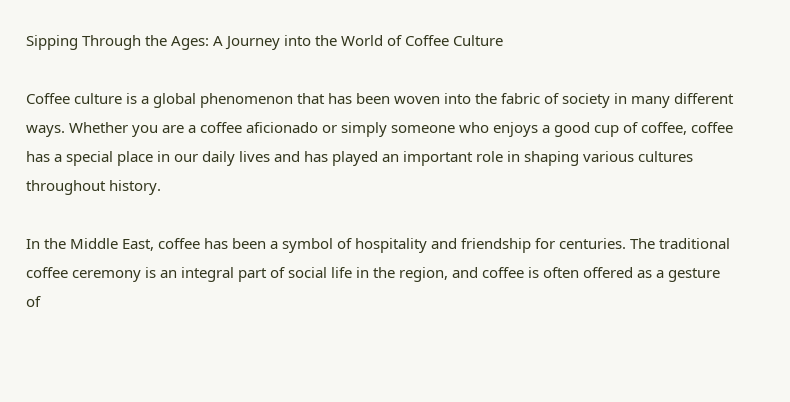Sipping Through the Ages: A Journey into the World of Coffee Culture

Coffee culture is a global phenomenon that has been woven into the fabric of society in many different ways. Whether you are a coffee aficionado or simply someone who enjoys a good cup of coffee, coffee has a special place in our daily lives and has played an important role in shaping various cultures throughout history.

In the Middle East, coffee has been a symbol of hospitality and friendship for centuries. The traditional coffee ceremony is an integral part of social life in the region, and coffee is often offered as a gesture of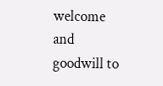welcome and goodwill to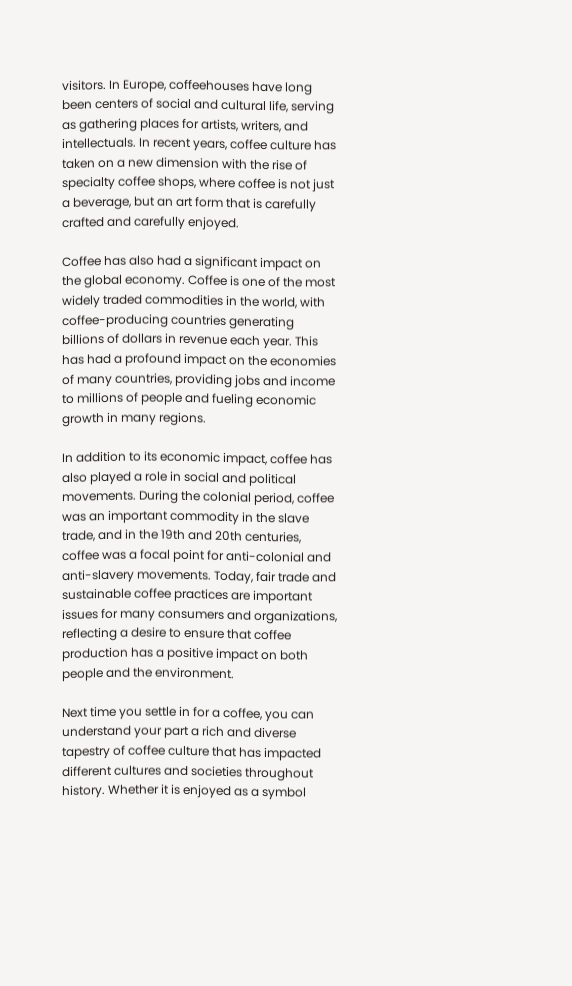visitors. In Europe, coffeehouses have long been centers of social and cultural life, serving as gathering places for artists, writers, and intellectuals. In recent years, coffee culture has taken on a new dimension with the rise of specialty coffee shops, where coffee is not just a beverage, but an art form that is carefully crafted and carefully enjoyed.

Coffee has also had a significant impact on the global economy. Coffee is one of the most widely traded commodities in the world, with coffee-producing countries generating billions of dollars in revenue each year. This has had a profound impact on the economies of many countries, providing jobs and income to millions of people and fueling economic growth in many regions.

In addition to its economic impact, coffee has also played a role in social and political movements. During the colonial period, coffee was an important commodity in the slave trade, and in the 19th and 20th centuries, coffee was a focal point for anti-colonial and anti-slavery movements. Today, fair trade and sustainable coffee practices are important issues for many consumers and organizations, reflecting a desire to ensure that coffee production has a positive impact on both people and the environment.

Next time you settle in for a coffee, you can understand your part a rich and diverse tapestry of coffee culture that has impacted different cultures and societies throughout history. Whether it is enjoyed as a symbol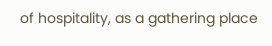of hospitality, as a gathering place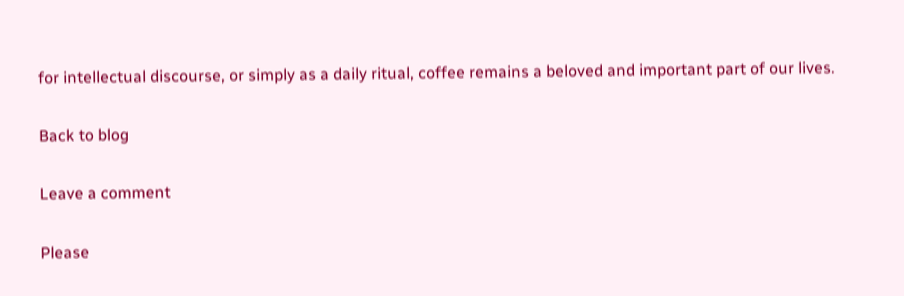for intellectual discourse, or simply as a daily ritual, coffee remains a beloved and important part of our lives.

Back to blog

Leave a comment

Please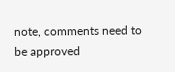note, comments need to be approved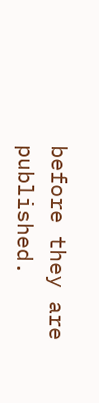before they are published.